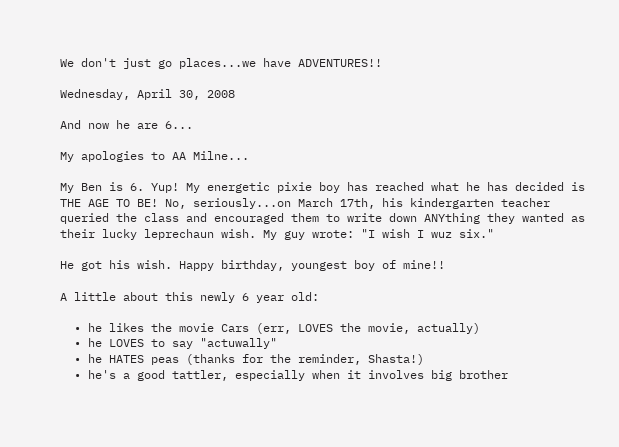We don't just go places...we have ADVENTURES!!

Wednesday, April 30, 2008

And now he are 6...

My apologies to AA Milne...

My Ben is 6. Yup! My energetic pixie boy has reached what he has decided is THE AGE TO BE! No, seriously...on March 17th, his kindergarten teacher queried the class and encouraged them to write down ANYthing they wanted as their lucky leprechaun wish. My guy wrote: "I wish I wuz six."

He got his wish. Happy birthday, youngest boy of mine!!

A little about this newly 6 year old:

  • he likes the movie Cars (err, LOVES the movie, actually)
  • he LOVES to say "actuwally"
  • he HATES peas (thanks for the reminder, Shasta!)
  • he's a good tattler, especially when it involves big brother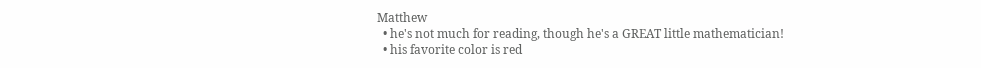Matthew
  • he's not much for reading, though he's a GREAT little mathematician!
  • his favorite color is red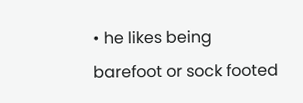• he likes being barefoot or sock footed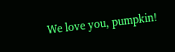We love you, pumpkin!